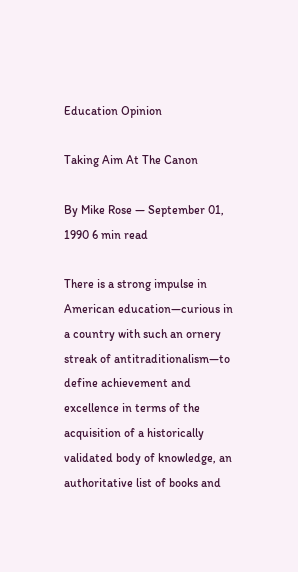Education Opinion

Taking Aim At The Canon

By Mike Rose — September 01, 1990 6 min read

There is a strong impulse in American education—curious in a country with such an ornery streak of antitraditionalism—to define achievement and excellence in terms of the acquisition of a historically validated body of knowledge, an authoritative list of books and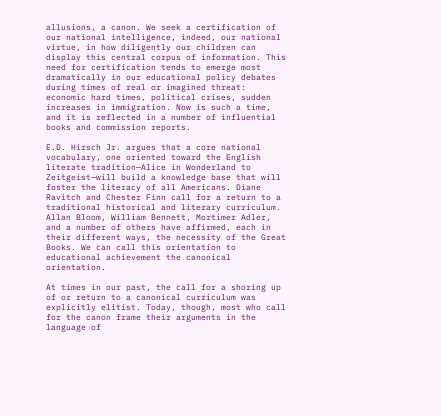allusions, a canon. We seek a certification of our national intelligence, indeed, our national virtue, in how diligently our children can display this central corpus of information. This need for certification tends to emerge most dramatically in our educational policy debates during times of real or imagined threat: economic hard times, political crises, sudden increases in immigration. Now is such a time, and it is reflected in a number of influential books and commission reports.

E.D. Hirsch Jr. argues that a core national vocabulary, one oriented toward the English literate tradition—Alice in Wonderland to Zeitgeist—will build a knowledge base that will foster the literacy of all Americans. Diane Ravitch and Chester Finn call for a return to a traditional historical and literary curriculum. Allan Bloom, William Bennett, Mortimer Adler, and a number of others have affirmed, each in their different ways, the necessity of the Great Books. We can call this orientation to educational achievement the canonical orientation.

At times in our past, the call for a shoring up of or return to a canonical curriculum was explicitly elitist. Today, though, most who call for the canon frame their arguments in the language of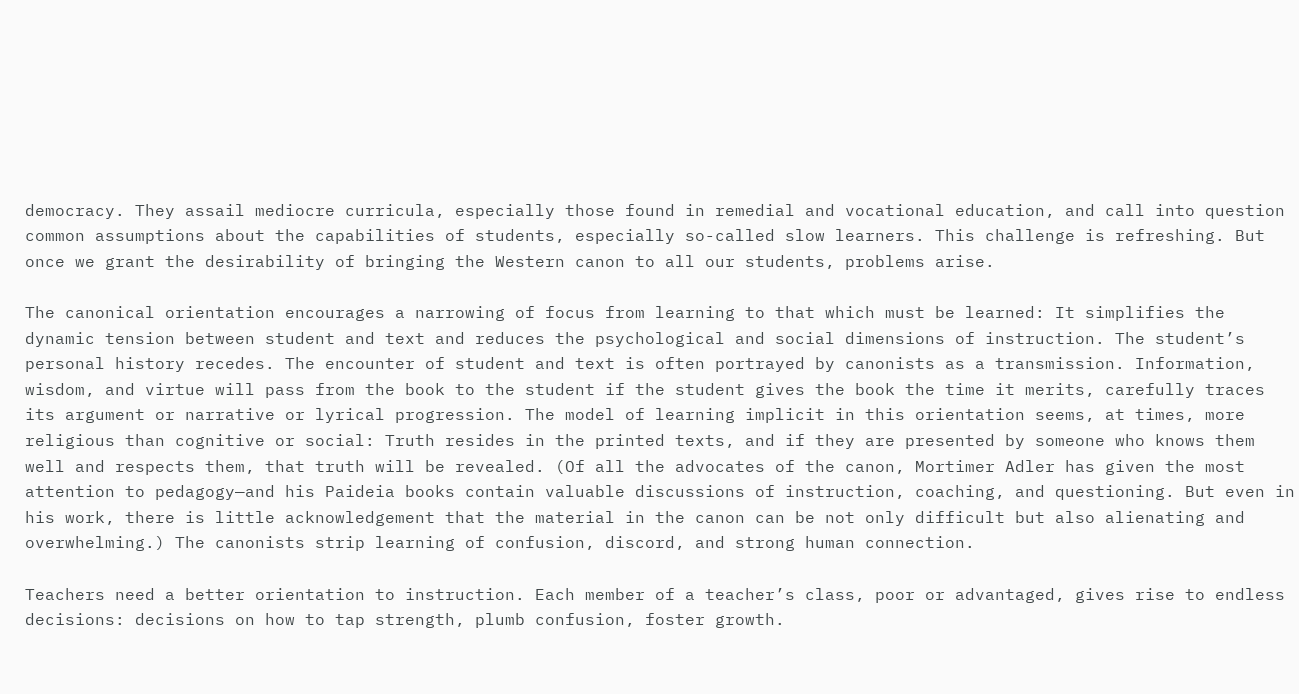democracy. They assail mediocre curricula, especially those found in remedial and vocational education, and call into question common assumptions about the capabilities of students, especially so-called slow learners. This challenge is refreshing. But once we grant the desirability of bringing the Western canon to all our students, problems arise.

The canonical orientation encourages a narrowing of focus from learning to that which must be learned: It simplifies the dynamic tension between student and text and reduces the psychological and social dimensions of instruction. The student’s personal history recedes. The encounter of student and text is often portrayed by canonists as a transmission. Information, wisdom, and virtue will pass from the book to the student if the student gives the book the time it merits, carefully traces its argument or narrative or lyrical progression. The model of learning implicit in this orientation seems, at times, more religious than cognitive or social: Truth resides in the printed texts, and if they are presented by someone who knows them well and respects them, that truth will be revealed. (Of all the advocates of the canon, Mortimer Adler has given the most attention to pedagogy—and his Paideia books contain valuable discussions of instruction, coaching, and questioning. But even in his work, there is little acknowledgement that the material in the canon can be not only difficult but also alienating and overwhelming.) The canonists strip learning of confusion, discord, and strong human connection.

Teachers need a better orientation to instruction. Each member of a teacher’s class, poor or advantaged, gives rise to endless decisions: decisions on how to tap strength, plumb confusion, foster growth.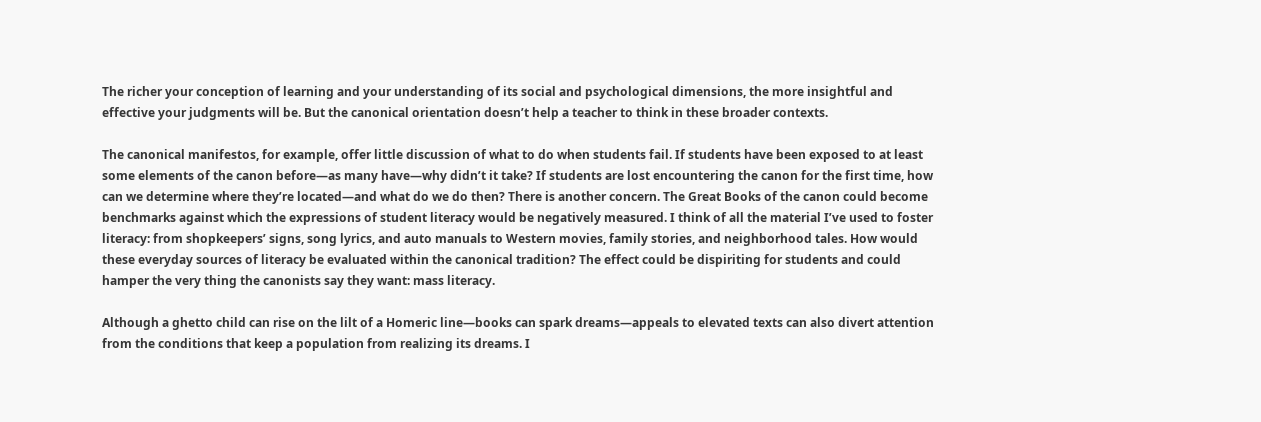The richer your conception of learning and your understanding of its social and psychological dimensions, the more insightful and effective your judgments will be. But the canonical orientation doesn’t help a teacher to think in these broader contexts.

The canonical manifestos, for example, offer little discussion of what to do when students fail. If students have been exposed to at least some elements of the canon before—as many have—why didn’t it take? If students are lost encountering the canon for the first time, how can we determine where they’re located—and what do we do then? There is another concern. The Great Books of the canon could become benchmarks against which the expressions of student literacy would be negatively measured. I think of all the material I’ve used to foster literacy: from shopkeepers’ signs, song lyrics, and auto manuals to Western movies, family stories, and neighborhood tales. How would these everyday sources of literacy be evaluated within the canonical tradition? The effect could be dispiriting for students and could hamper the very thing the canonists say they want: mass literacy.

Although a ghetto child can rise on the lilt of a Homeric line—books can spark dreams—appeals to elevated texts can also divert attention from the conditions that keep a population from realizing its dreams. I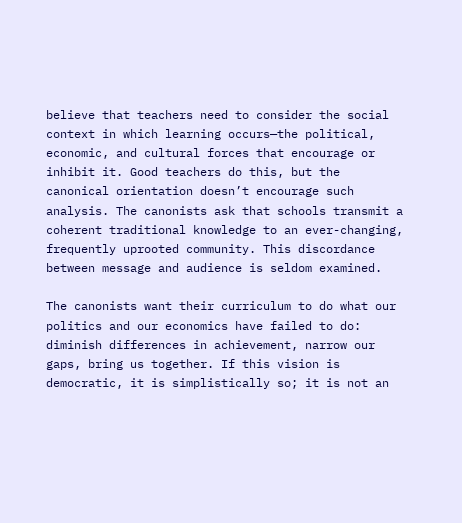believe that teachers need to consider the social context in which learning occurs—the political, economic, and cultural forces that encourage or inhibit it. Good teachers do this, but the canonical orientation doesn’t encourage such analysis. The canonists ask that schools transmit a coherent traditional knowledge to an ever-changing, frequently uprooted community. This discordance between message and audience is seldom examined.

The canonists want their curriculum to do what our politics and our economics have failed to do: diminish differences in achievement, narrow our gaps, bring us together. If this vision is democratic, it is simplistically so; it is not an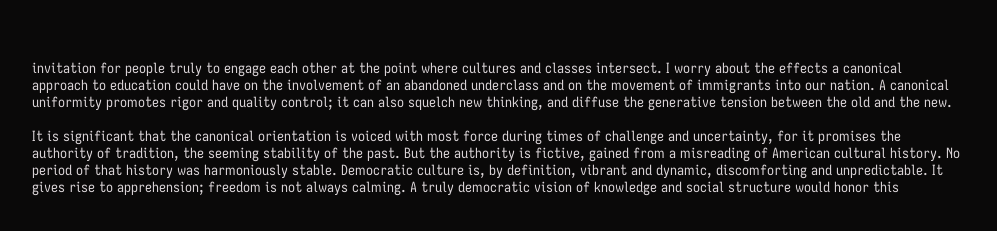invitation for people truly to engage each other at the point where cultures and classes intersect. I worry about the effects a canonical approach to education could have on the involvement of an abandoned underclass and on the movement of immigrants into our nation. A canonical uniformity promotes rigor and quality control; it can also squelch new thinking, and diffuse the generative tension between the old and the new.

It is significant that the canonical orientation is voiced with most force during times of challenge and uncertainty, for it promises the authority of tradition, the seeming stability of the past. But the authority is fictive, gained from a misreading of American cultural history. No period of that history was harmoniously stable. Democratic culture is, by definition, vibrant and dynamic, discomforting and unpredictable. It gives rise to apprehension; freedom is not always calming. A truly democratic vision of knowledge and social structure would honor this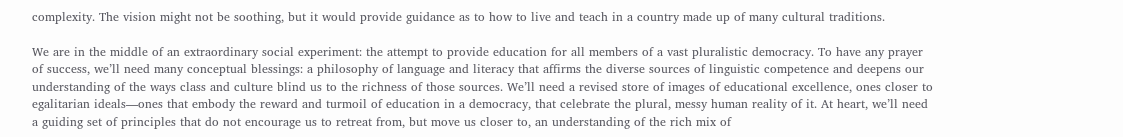complexity. The vision might not be soothing, but it would provide guidance as to how to live and teach in a country made up of many cultural traditions.

We are in the middle of an extraordinary social experiment: the attempt to provide education for all members of a vast pluralistic democracy. To have any prayer of success, we’ll need many conceptual blessings: a philosophy of language and literacy that affirms the diverse sources of linguistic competence and deepens our understanding of the ways class and culture blind us to the richness of those sources. We’ll need a revised store of images of educational excellence, ones closer to egalitarian ideals—ones that embody the reward and turmoil of education in a democracy, that celebrate the plural, messy human reality of it. At heart, we’ll need a guiding set of principles that do not encourage us to retreat from, but move us closer to, an understanding of the rich mix of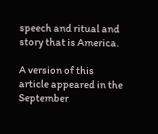speech and ritual and story that is America.

A version of this article appeared in the September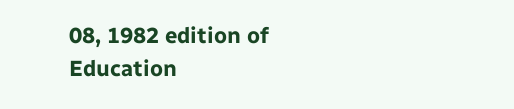08, 1982 edition of Education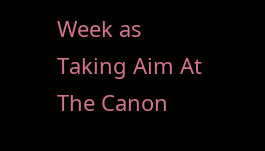Week as Taking Aim At The Canon